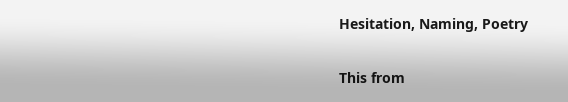Hesitation, Naming, Poetry

This from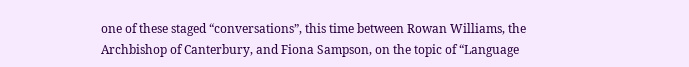one of these staged “conversations”, this time between Rowan Williams, the Archbishop of Canterbury, and Fiona Sampson, on the topic of “Language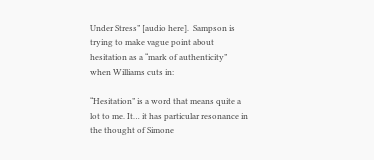Under Stress” [audio here].  Sampson is trying to make vague point about hesitation as a “mark of authenticity” when Williams cuts in:

“Hesitation” is a word that means quite a lot to me. It… it has particular resonance in the thought of Simone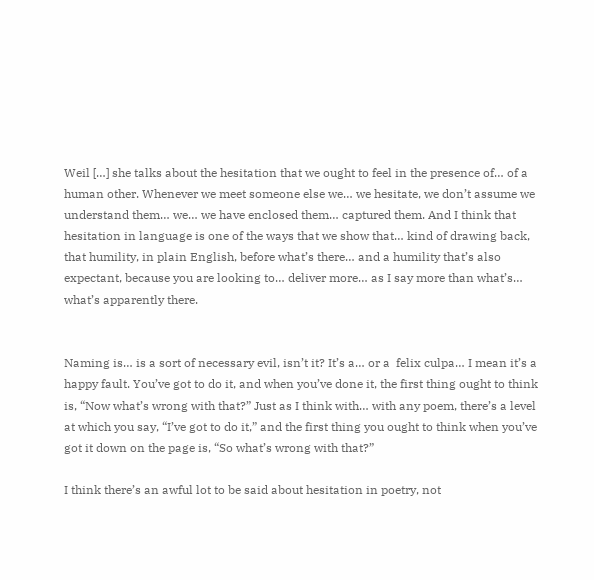Weil […] she talks about the hesitation that we ought to feel in the presence of… of a human other. Whenever we meet someone else we… we hesitate, we don’t assume we understand them… we… we have enclosed them… captured them. And I think that hesitation in language is one of the ways that we show that… kind of drawing back, that humility, in plain English, before what’s there… and a humility that’s also expectant, because you are looking to… deliver more… as I say more than what’s… what’s apparently there.


Naming is… is a sort of necessary evil, isn’t it? It’s a… or a  felix culpa… I mean it’s a happy fault. You’ve got to do it, and when you’ve done it, the first thing ought to think is, “Now what’s wrong with that?” Just as I think with… with any poem, there’s a level at which you say, “I’ve got to do it,” and the first thing you ought to think when you’ve got it down on the page is, “So what’s wrong with that?”

I think there’s an awful lot to be said about hesitation in poetry, not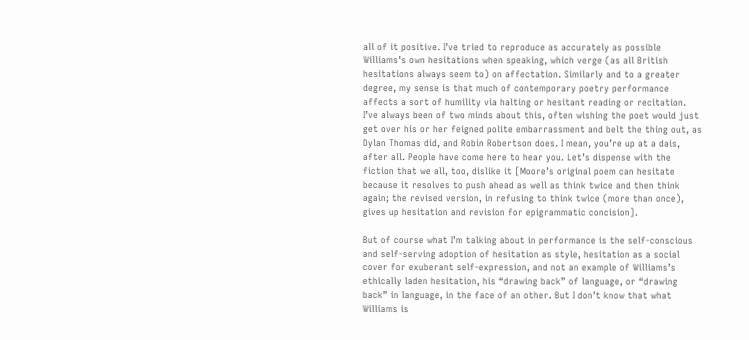all of it positive. I’ve tried to reproduce as accurately as possible Williams’s own hesitations when speaking, which verge (as all British hesitations always seem to) on affectation. Similarly and to a greater degree, my sense is that much of contemporary poetry performance affects a sort of humility via halting or hesitant reading or recitation. I’ve always been of two minds about this, often wishing the poet would just get over his or her feigned polite embarrassment and belt the thing out, as Dylan Thomas did, and Robin Robertson does. I mean, you’re up at a dais, after all. People have come here to hear you. Let’s dispense with the fiction that we all, too, dislike it [Moore’s original poem can hesitate because it resolves to push ahead as well as think twice and then think again; the revised version, in refusing to think twice (more than once), gives up hesitation and revision for epigrammatic concision].

But of course what I’m talking about in performance is the self-conscious and self-serving adoption of hesitation as style, hesitation as a social cover for exuberant self-expression, and not an example of Williams’s ethically laden hesitation, his “drawing back” of language, or “drawing back” in language, in the face of an other. But I don’t know that what Williams is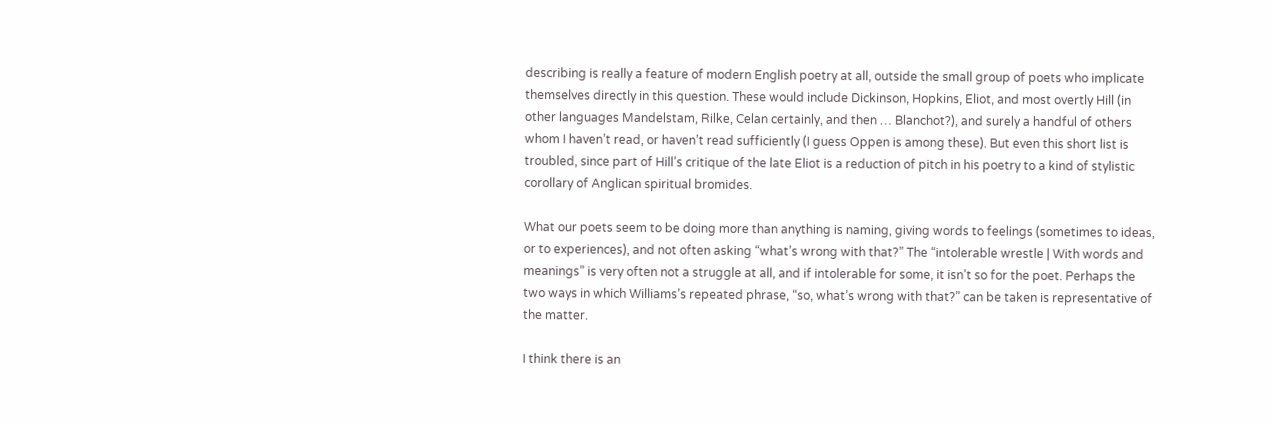describing is really a feature of modern English poetry at all, outside the small group of poets who implicate themselves directly in this question. These would include Dickinson, Hopkins, Eliot, and most overtly Hill (in other languages Mandelstam, Rilke, Celan certainly, and then … Blanchot?), and surely a handful of others whom I haven’t read, or haven’t read sufficiently (I guess Oppen is among these). But even this short list is troubled, since part of Hill’s critique of the late Eliot is a reduction of pitch in his poetry to a kind of stylistic corollary of Anglican spiritual bromides.

What our poets seem to be doing more than anything is naming, giving words to feelings (sometimes to ideas, or to experiences), and not often asking “what’s wrong with that?” The “intolerable wrestle | With words and meanings” is very often not a struggle at all, and if intolerable for some, it isn’t so for the poet. Perhaps the two ways in which Williams’s repeated phrase, “so, what’s wrong with that?” can be taken is representative of the matter.

I think there is an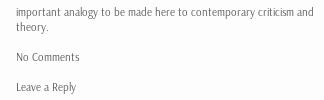important analogy to be made here to contemporary criticism and theory.

No Comments

Leave a Reply